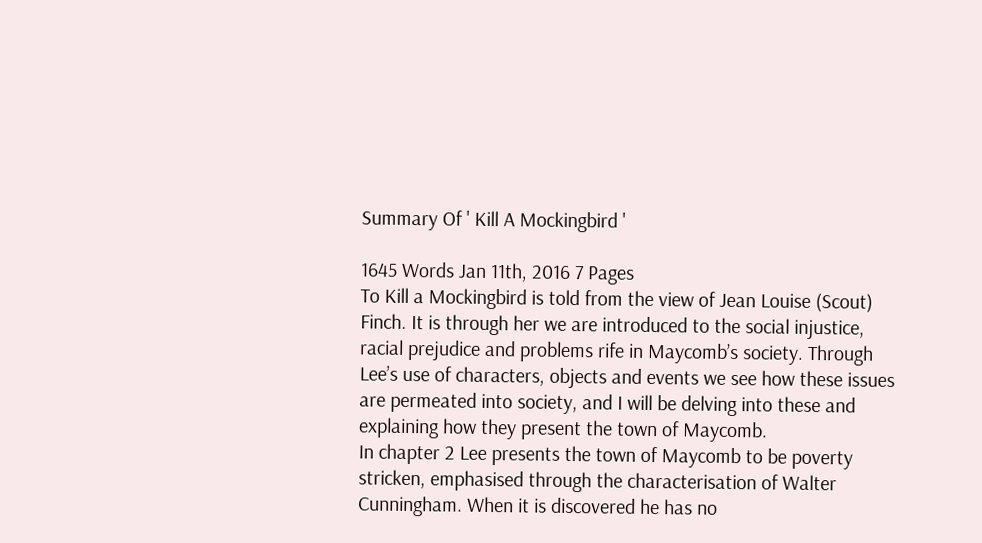Summary Of ' Kill A Mockingbird '

1645 Words Jan 11th, 2016 7 Pages
To Kill a Mockingbird is told from the view of Jean Louise (Scout) Finch. It is through her we are introduced to the social injustice, racial prejudice and problems rife in Maycomb’s society. Through Lee’s use of characters, objects and events we see how these issues are permeated into society, and I will be delving into these and explaining how they present the town of Maycomb.
In chapter 2 Lee presents the town of Maycomb to be poverty stricken, emphasised through the characterisation of Walter Cunningham. When it is discovered he has no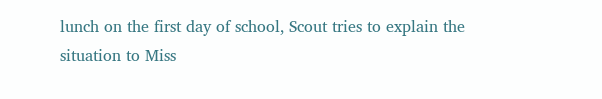lunch on the first day of school, Scout tries to explain the situation to Miss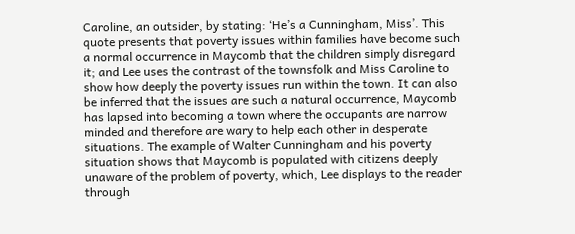Caroline, an outsider, by stating: ‘He’s a Cunningham, Miss’. This quote presents that poverty issues within families have become such a normal occurrence in Maycomb that the children simply disregard it; and Lee uses the contrast of the townsfolk and Miss Caroline to show how deeply the poverty issues run within the town. It can also be inferred that the issues are such a natural occurrence, Maycomb has lapsed into becoming a town where the occupants are narrow minded and therefore are wary to help each other in desperate situations. The example of Walter Cunningham and his poverty situation shows that Maycomb is populated with citizens deeply unaware of the problem of poverty, which, Lee displays to the reader through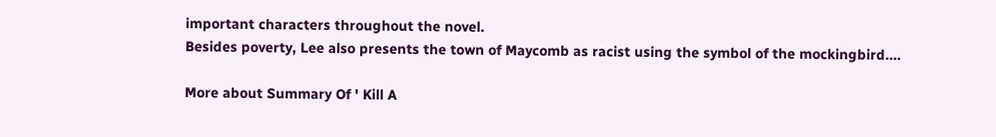important characters throughout the novel.
Besides poverty, Lee also presents the town of Maycomb as racist using the symbol of the mockingbird.…

More about Summary Of ' Kill A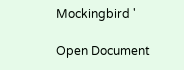Mockingbird '

Open Document